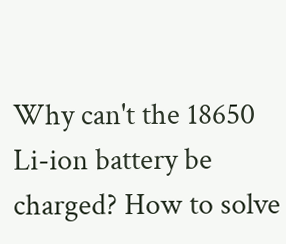Why can't the 18650 Li-ion battery be charged? How to solve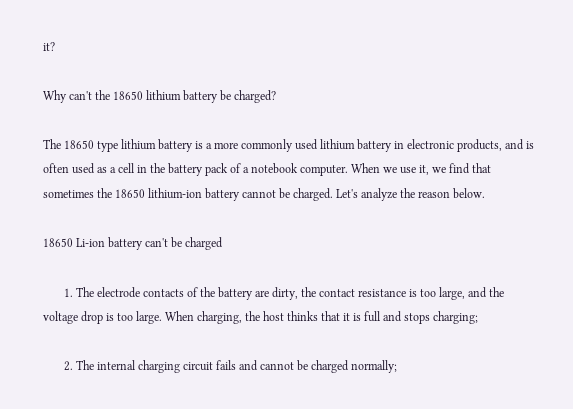it?

Why can't the 18650 lithium battery be charged?

The 18650 type lithium battery is a more commonly used lithium battery in electronic products, and is often used as a cell in the battery pack of a notebook computer. When we use it, we find that sometimes the 18650 lithium-ion battery cannot be charged. Let's analyze the reason below.

18650 Li-ion battery can't be charged

       1. The electrode contacts of the battery are dirty, the contact resistance is too large, and the voltage drop is too large. When charging, the host thinks that it is full and stops charging;

       2. The internal charging circuit fails and cannot be charged normally;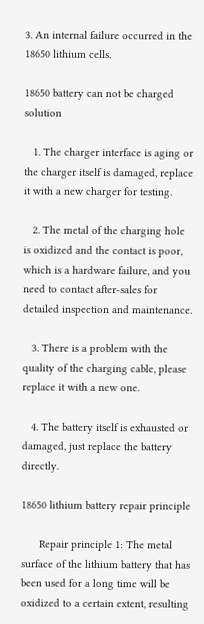3. An internal failure occurred in the 18650 lithium cells.

18650 battery can not be charged solution

   1. The charger interface is aging or the charger itself is damaged, replace it with a new charger for testing.

   2. The metal of the charging hole is oxidized and the contact is poor, which is a hardware failure, and you need to contact after-sales for detailed inspection and maintenance.

   3. There is a problem with the quality of the charging cable, please replace it with a new one.

   4. The battery itself is exhausted or damaged, just replace the battery directly.

18650 lithium battery repair principle

      Repair principle 1: The metal surface of the lithium battery that has been used for a long time will be oxidized to a certain extent, resulting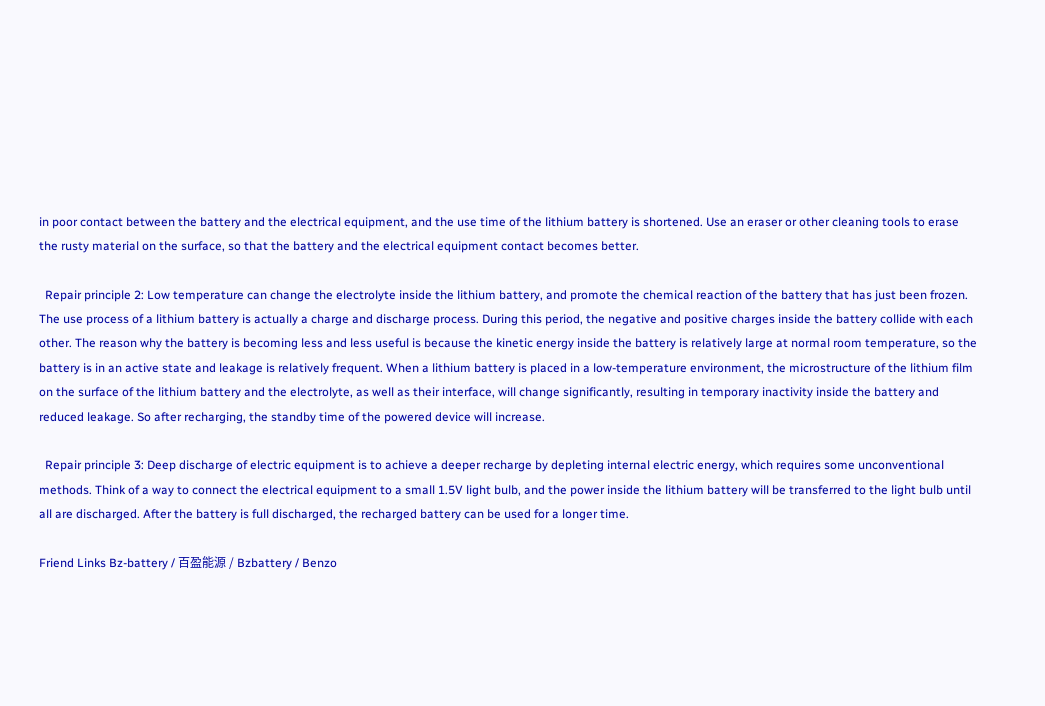in poor contact between the battery and the electrical equipment, and the use time of the lithium battery is shortened. Use an eraser or other cleaning tools to erase the rusty material on the surface, so that the battery and the electrical equipment contact becomes better.

  Repair principle 2: Low temperature can change the electrolyte inside the lithium battery, and promote the chemical reaction of the battery that has just been frozen. The use process of a lithium battery is actually a charge and discharge process. During this period, the negative and positive charges inside the battery collide with each other. The reason why the battery is becoming less and less useful is because the kinetic energy inside the battery is relatively large at normal room temperature, so the battery is in an active state and leakage is relatively frequent. When a lithium battery is placed in a low-temperature environment, the microstructure of the lithium film on the surface of the lithium battery and the electrolyte, as well as their interface, will change significantly, resulting in temporary inactivity inside the battery and reduced leakage. So after recharging, the standby time of the powered device will increase.

  Repair principle 3: Deep discharge of electric equipment is to achieve a deeper recharge by depleting internal electric energy, which requires some unconventional methods. Think of a way to connect the electrical equipment to a small 1.5V light bulb, and the power inside the lithium battery will be transferred to the light bulb until all are discharged. After the battery is full discharged, the recharged battery can be used for a longer time.

Friend Links Bz-battery / 百盈能源 / Bzbattery / Benzo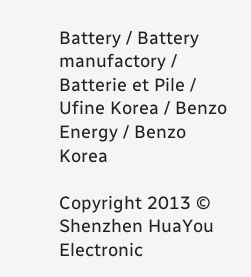Battery / Battery manufactory / Batterie et Pile / Ufine Korea / Benzo Energy / Benzo Korea

Copyright 2013 © Shenzhen HuaYou Electronic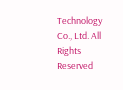Technology Co., Ltd. All Rights Reserved